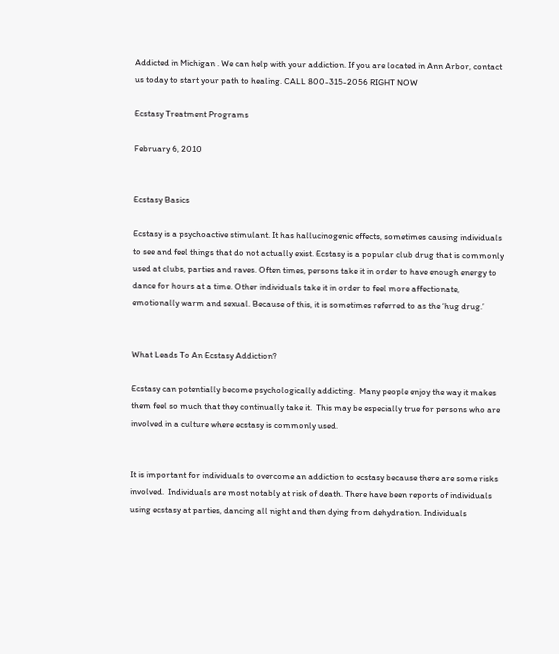Addicted in Michigan . We can help with your addiction. If you are located in Ann Arbor, contact us today to start your path to healing. CALL 800-315-2056 RIGHT NOW

Ecstasy Treatment Programs

February 6, 2010


Ecstasy Basics

Ecstasy is a psychoactive stimulant. It has hallucinogenic effects, sometimes causing individuals to see and feel things that do not actually exist. Ecstasy is a popular club drug that is commonly used at clubs, parties and raves. Often times, persons take it in order to have enough energy to dance for hours at a time. Other individuals take it in order to feel more affectionate, emotionally warm and sexual. Because of this, it is sometimes referred to as the ‘hug drug.’


What Leads To An Ecstasy Addiction?

Ecstasy can potentially become psychologically addicting.  Many people enjoy the way it makes them feel so much that they continually take it.  This may be especially true for persons who are involved in a culture where ecstasy is commonly used.


It is important for individuals to overcome an addiction to ecstasy because there are some risks involved.  Individuals are most notably at risk of death. There have been reports of individuals using ecstasy at parties, dancing all night and then dying from dehydration. Individuals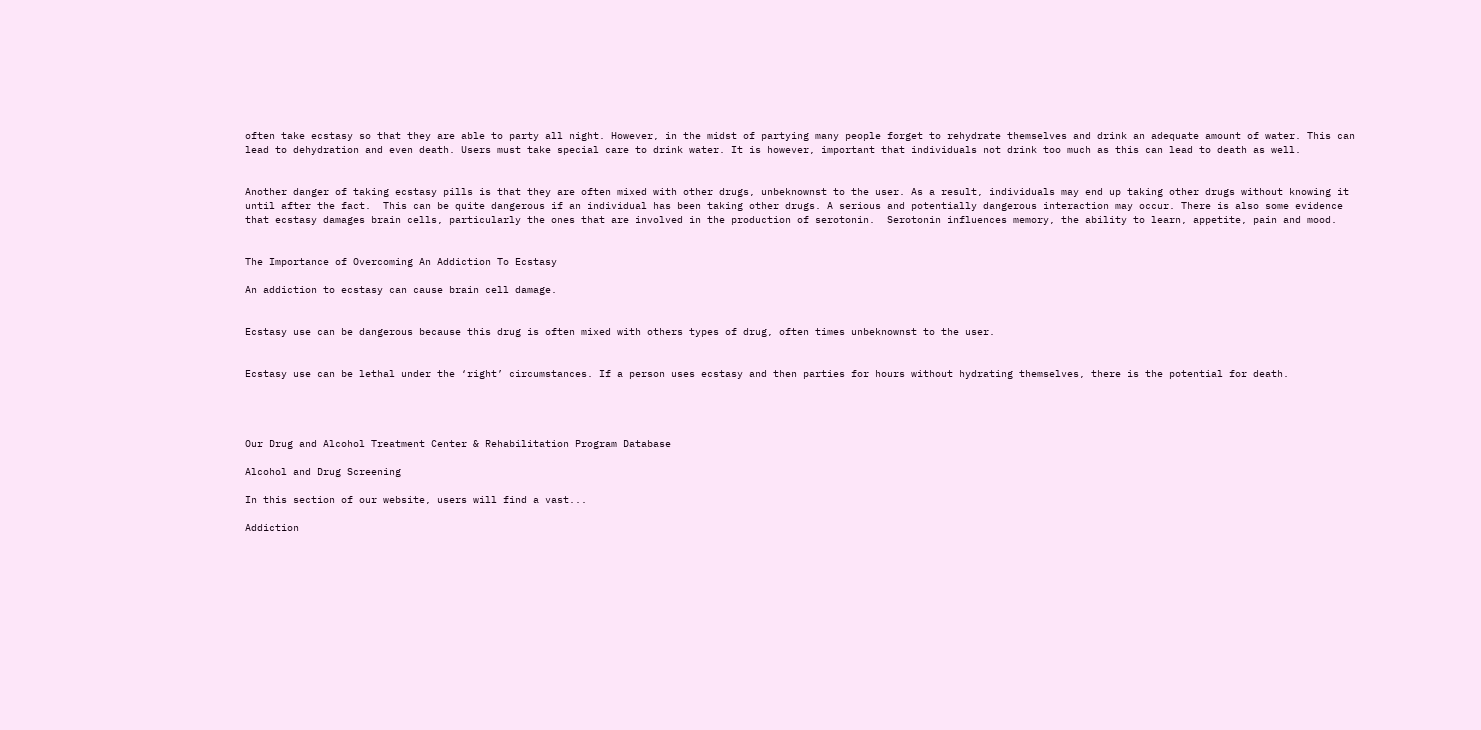often take ecstasy so that they are able to party all night. However, in the midst of partying many people forget to rehydrate themselves and drink an adequate amount of water. This can lead to dehydration and even death. Users must take special care to drink water. It is however, important that individuals not drink too much as this can lead to death as well.


Another danger of taking ecstasy pills is that they are often mixed with other drugs, unbeknownst to the user. As a result, individuals may end up taking other drugs without knowing it until after the fact.  This can be quite dangerous if an individual has been taking other drugs. A serious and potentially dangerous interaction may occur. There is also some evidence that ecstasy damages brain cells, particularly the ones that are involved in the production of serotonin.  Serotonin influences memory, the ability to learn, appetite, pain and mood.


The Importance of Overcoming An Addiction To Ecstasy

An addiction to ecstasy can cause brain cell damage.


Ecstasy use can be dangerous because this drug is often mixed with others types of drug, often times unbeknownst to the user.


Ecstasy use can be lethal under the ‘right’ circumstances. If a person uses ecstasy and then parties for hours without hydrating themselves, there is the potential for death.




Our Drug and Alcohol Treatment Center & Rehabilitation Program Database

Alcohol and Drug Screening

In this section of our website, users will find a vast...

Addiction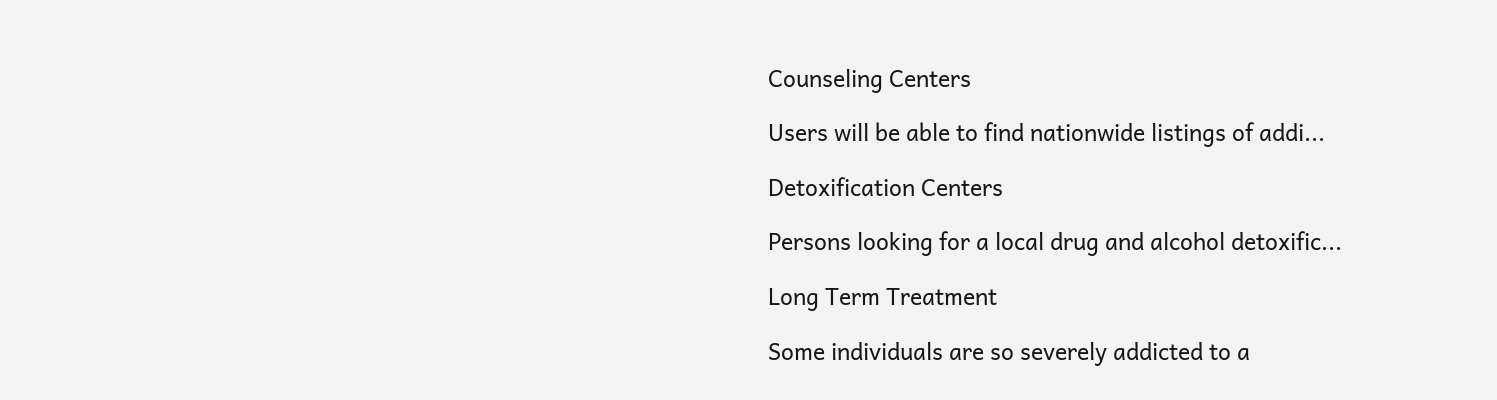Counseling Centers

Users will be able to find nationwide listings of addi...

Detoxification Centers

Persons looking for a local drug and alcohol detoxific...

Long Term Treatment

Some individuals are so severely addicted to a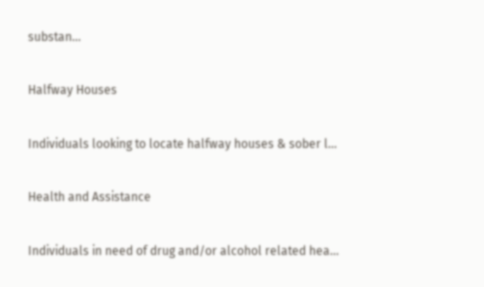substan...

Halfway Houses

Individuals looking to locate halfway houses & sober l...

Health and Assistance

Individuals in need of drug and/or alcohol related hea...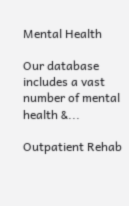Mental Health

Our database includes a vast number of mental health &...

Outpatient Rehab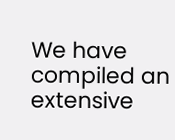We have compiled an extensive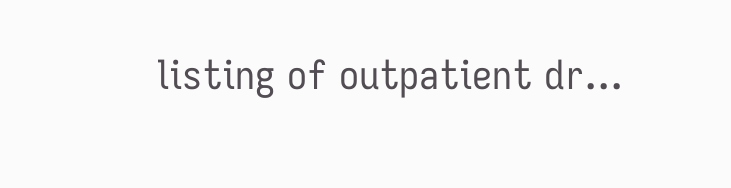listing of outpatient dr...